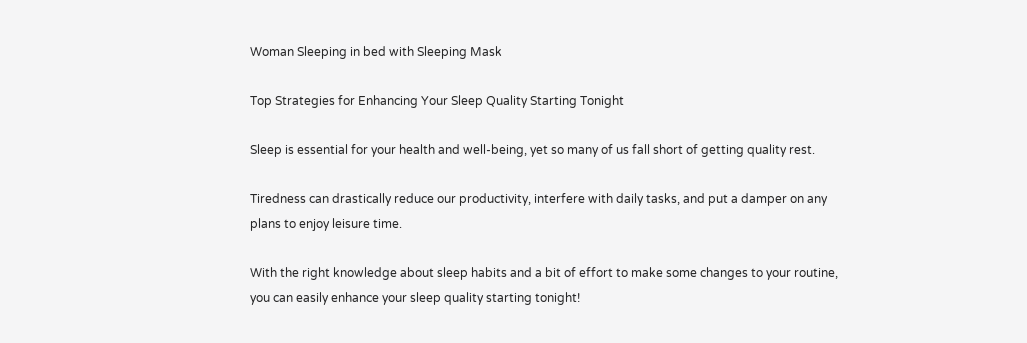Woman Sleeping in bed with Sleeping Mask

Top Strategies for Enhancing Your Sleep Quality Starting Tonight

Sleep is essential for your health and well-being, yet so many of us fall short of getting quality rest.

Tiredness can drastically reduce our productivity, interfere with daily tasks, and put a damper on any plans to enjoy leisure time.

With the right knowledge about sleep habits and a bit of effort to make some changes to your routine, you can easily enhance your sleep quality starting tonight!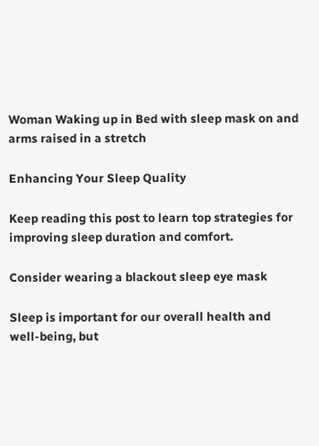Woman Waking up in Bed with sleep mask on and arms raised in a stretch

Enhancing Your Sleep Quality

Keep reading this post to learn top strategies for improving sleep duration and comfort.

Consider wearing a blackout sleep eye mask

Sleep is important for our overall health and well-being, but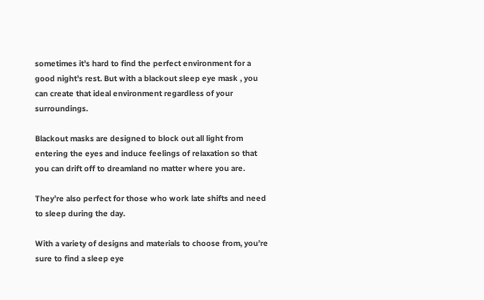sometimes it’s hard to find the perfect environment for a good night’s rest. But with a blackout sleep eye mask , you can create that ideal environment regardless of your surroundings.

Blackout masks are designed to block out all light from entering the eyes and induce feelings of relaxation so that you can drift off to dreamland no matter where you are.

They’re also perfect for those who work late shifts and need to sleep during the day.

With a variety of designs and materials to choose from, you’re sure to find a sleep eye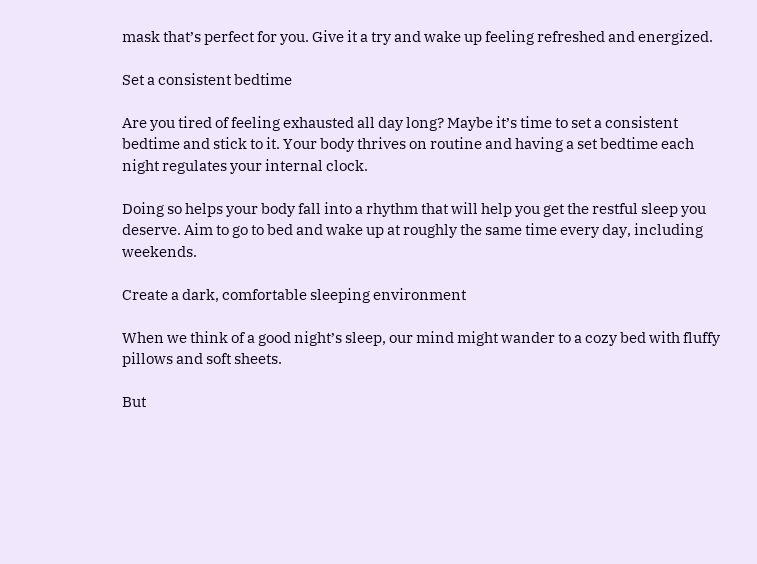mask that’s perfect for you. Give it a try and wake up feeling refreshed and energized.

Set a consistent bedtime

Are you tired of feeling exhausted all day long? Maybe it’s time to set a consistent bedtime and stick to it. Your body thrives on routine and having a set bedtime each night regulates your internal clock.

Doing so helps your body fall into a rhythm that will help you get the restful sleep you deserve. Aim to go to bed and wake up at roughly the same time every day, including weekends.

Create a dark, comfortable sleeping environment

When we think of a good night’s sleep, our mind might wander to a cozy bed with fluffy pillows and soft sheets.

But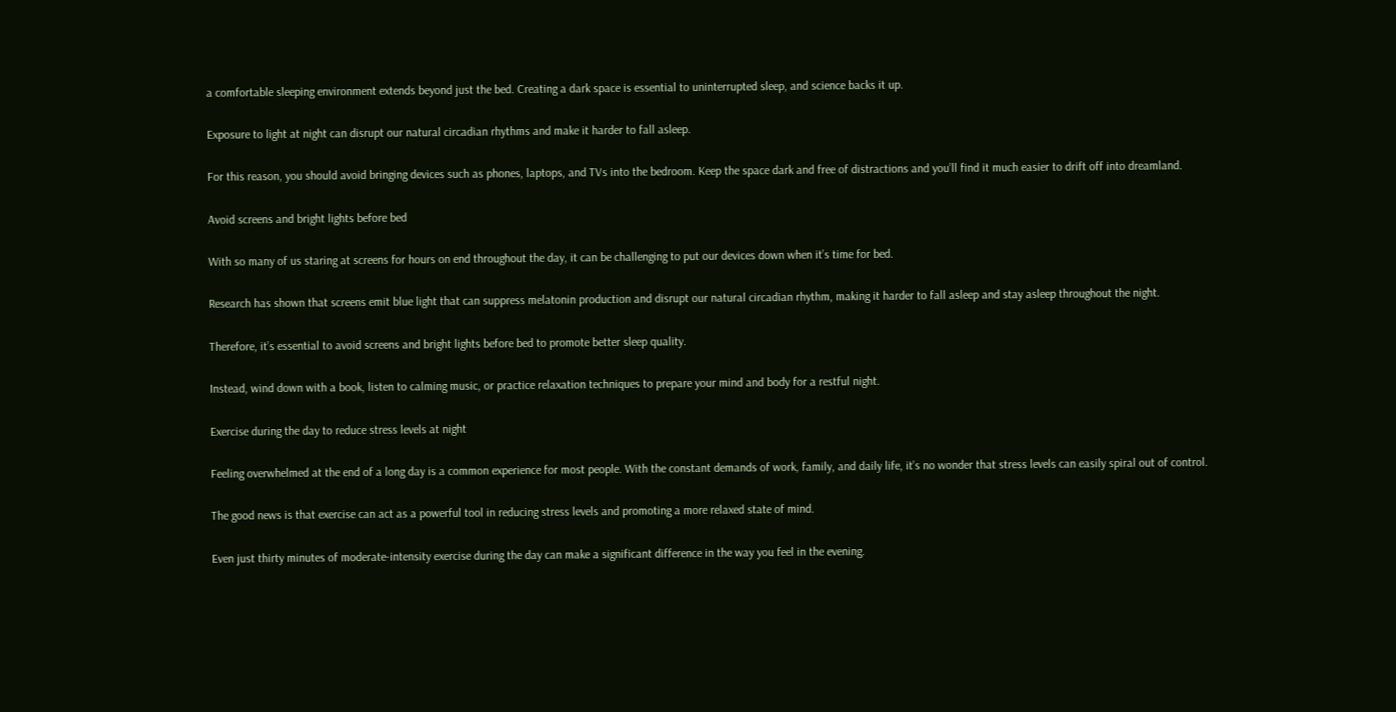a comfortable sleeping environment extends beyond just the bed. Creating a dark space is essential to uninterrupted sleep, and science backs it up.

Exposure to light at night can disrupt our natural circadian rhythms and make it harder to fall asleep.

For this reason, you should avoid bringing devices such as phones, laptops, and TVs into the bedroom. Keep the space dark and free of distractions and you’ll find it much easier to drift off into dreamland.

Avoid screens and bright lights before bed

With so many of us staring at screens for hours on end throughout the day, it can be challenging to put our devices down when it’s time for bed.

Research has shown that screens emit blue light that can suppress melatonin production and disrupt our natural circadian rhythm, making it harder to fall asleep and stay asleep throughout the night.

Therefore, it’s essential to avoid screens and bright lights before bed to promote better sleep quality.

Instead, wind down with a book, listen to calming music, or practice relaxation techniques to prepare your mind and body for a restful night.

Exercise during the day to reduce stress levels at night

Feeling overwhelmed at the end of a long day is a common experience for most people. With the constant demands of work, family, and daily life, it’s no wonder that stress levels can easily spiral out of control.

The good news is that exercise can act as a powerful tool in reducing stress levels and promoting a more relaxed state of mind.

Even just thirty minutes of moderate-intensity exercise during the day can make a significant difference in the way you feel in the evening.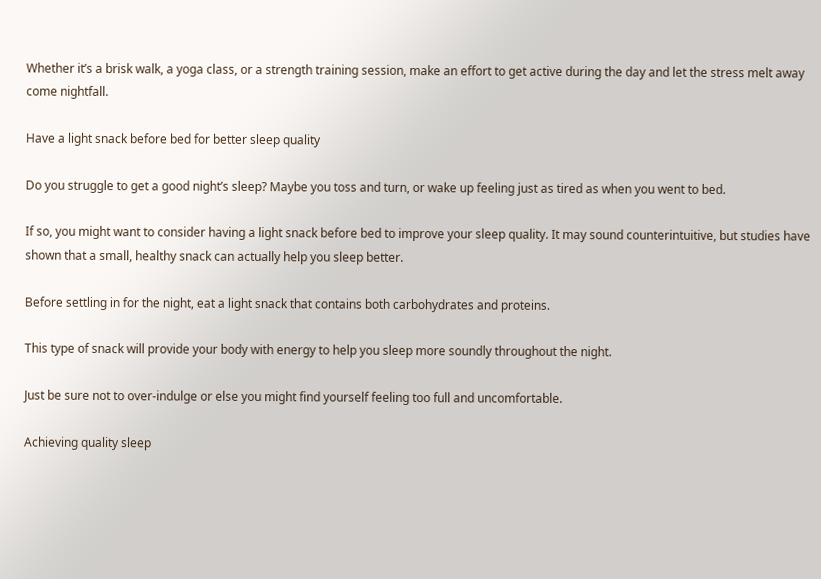Whether it’s a brisk walk, a yoga class, or a strength training session, make an effort to get active during the day and let the stress melt away come nightfall.

Have a light snack before bed for better sleep quality

Do you struggle to get a good night’s sleep? Maybe you toss and turn, or wake up feeling just as tired as when you went to bed.

If so, you might want to consider having a light snack before bed to improve your sleep quality. It may sound counterintuitive, but studies have shown that a small, healthy snack can actually help you sleep better.

Before settling in for the night, eat a light snack that contains both carbohydrates and proteins.

This type of snack will provide your body with energy to help you sleep more soundly throughout the night.

Just be sure not to over-indulge or else you might find yourself feeling too full and uncomfortable.

Achieving quality sleep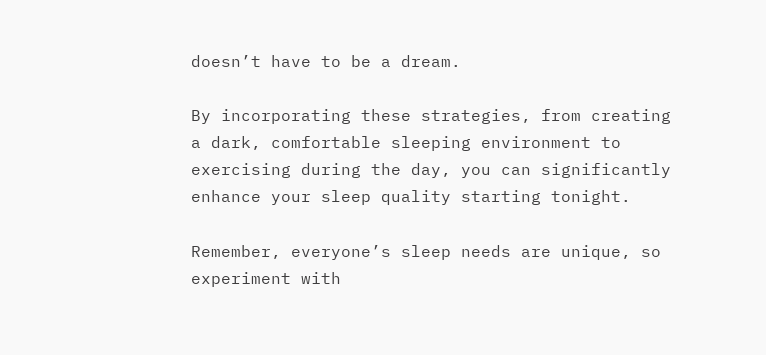doesn’t have to be a dream.

By incorporating these strategies, from creating a dark, comfortable sleeping environment to exercising during the day, you can significantly enhance your sleep quality starting tonight.

Remember, everyone’s sleep needs are unique, so experiment with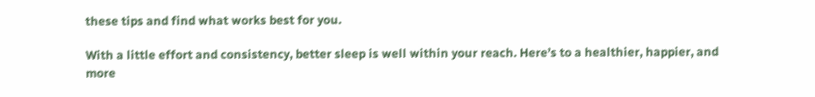these tips and find what works best for you.

With a little effort and consistency, better sleep is well within your reach. Here’s to a healthier, happier, and more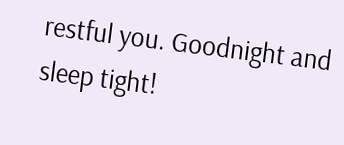restful you. Goodnight and sleep tight!